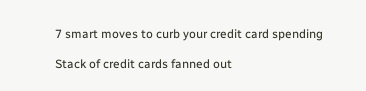7 smart moves to curb your credit card spending

Stack of credit cards fanned out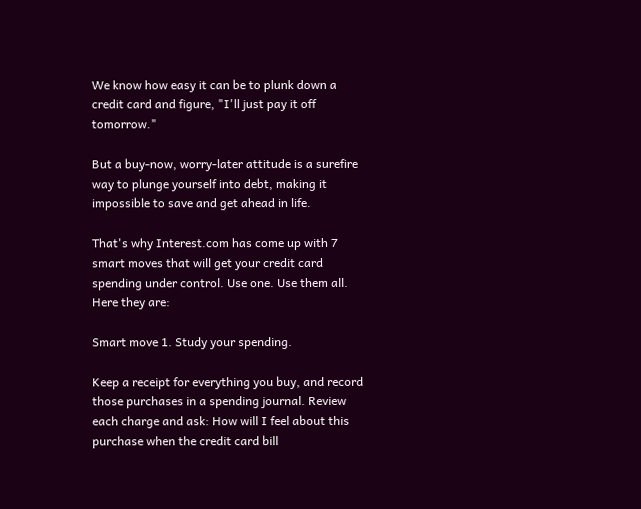We know how easy it can be to plunk down a credit card and figure, "I'll just pay it off tomorrow."

But a buy-now, worry-later attitude is a surefire way to plunge yourself into debt, making it impossible to save and get ahead in life.

That's why Interest.com has come up with 7 smart moves that will get your credit card spending under control. Use one. Use them all. Here they are:

Smart move 1. Study your spending.

Keep a receipt for everything you buy, and record those purchases in a spending journal. Review each charge and ask: How will I feel about this purchase when the credit card bill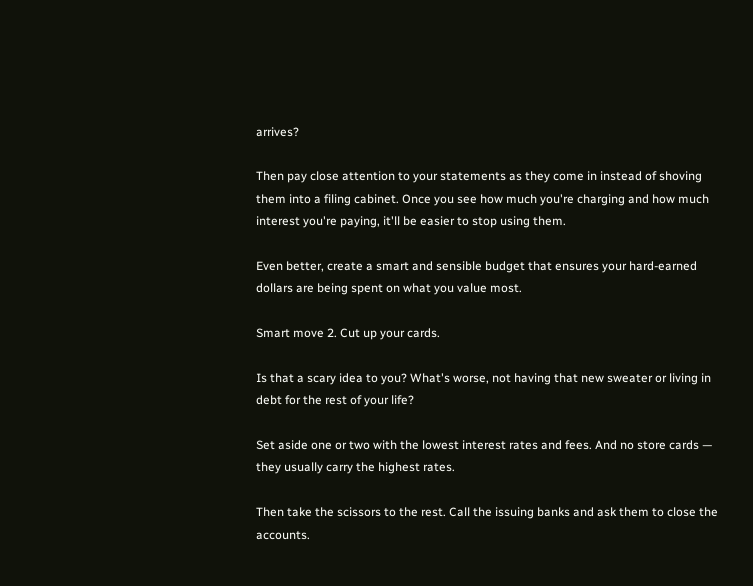arrives?

Then pay close attention to your statements as they come in instead of shoving them into a filing cabinet. Once you see how much you're charging and how much interest you're paying, it'll be easier to stop using them.

Even better, create a smart and sensible budget that ensures your hard-earned dollars are being spent on what you value most.

Smart move 2. Cut up your cards.

Is that a scary idea to you? What's worse, not having that new sweater or living in debt for the rest of your life?

Set aside one or two with the lowest interest rates and fees. And no store cards — they usually carry the highest rates.

Then take the scissors to the rest. Call the issuing banks and ask them to close the accounts.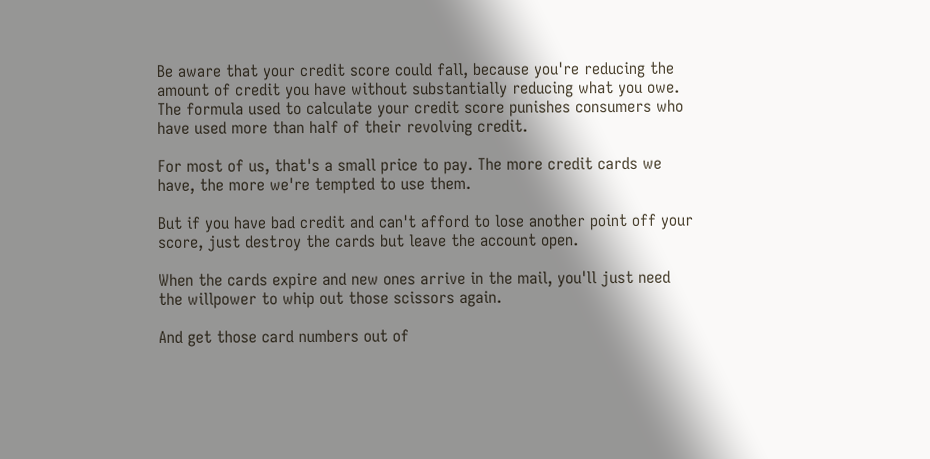Be aware that your credit score could fall, because you're reducing the amount of credit you have without substantially reducing what you owe. The formula used to calculate your credit score punishes consumers who have used more than half of their revolving credit.

For most of us, that's a small price to pay. The more credit cards we have, the more we're tempted to use them.

But if you have bad credit and can't afford to lose another point off your score, just destroy the cards but leave the account open.

When the cards expire and new ones arrive in the mail, you'll just need the willpower to whip out those scissors again.

And get those card numbers out of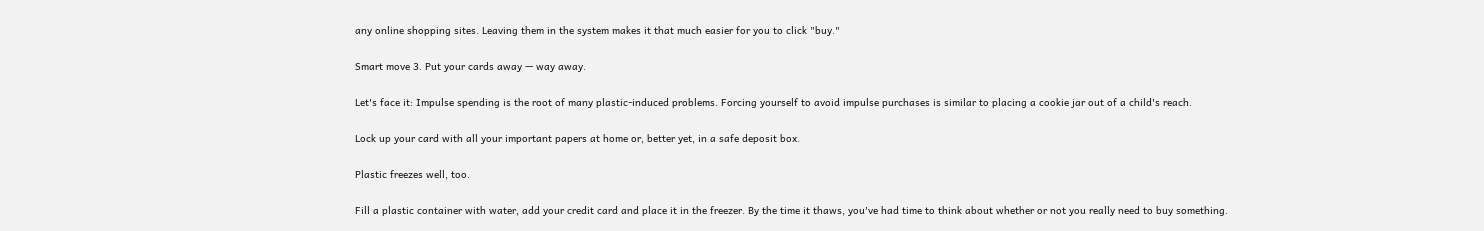any online shopping sites. Leaving them in the system makes it that much easier for you to click "buy."

Smart move 3. Put your cards away — way away.

Let's face it: Impulse spending is the root of many plastic-induced problems. Forcing yourself to avoid impulse purchases is similar to placing a cookie jar out of a child's reach.

Lock up your card with all your important papers at home or, better yet, in a safe deposit box.

Plastic freezes well, too.

Fill a plastic container with water, add your credit card and place it in the freezer. By the time it thaws, you've had time to think about whether or not you really need to buy something.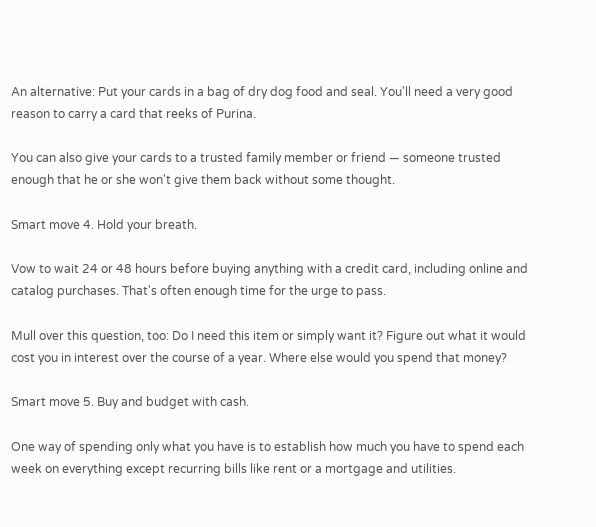An alternative: Put your cards in a bag of dry dog food and seal. You'll need a very good reason to carry a card that reeks of Purina.

You can also give your cards to a trusted family member or friend — someone trusted enough that he or she won't give them back without some thought.

Smart move 4. Hold your breath.

Vow to wait 24 or 48 hours before buying anything with a credit card, including online and catalog purchases. That's often enough time for the urge to pass.

Mull over this question, too: Do I need this item or simply want it? Figure out what it would cost you in interest over the course of a year. Where else would you spend that money?

Smart move 5. Buy and budget with cash.

One way of spending only what you have is to establish how much you have to spend each week on everything except recurring bills like rent or a mortgage and utilities.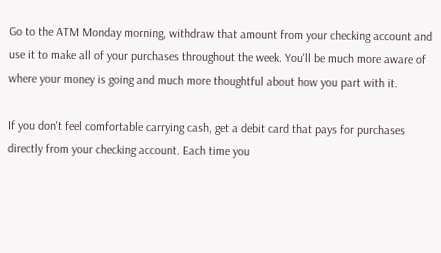Go to the ATM Monday morning, withdraw that amount from your checking account and use it to make all of your purchases throughout the week. You'll be much more aware of where your money is going and much more thoughtful about how you part with it.

If you don't feel comfortable carrying cash, get a debit card that pays for purchases directly from your checking account. Each time you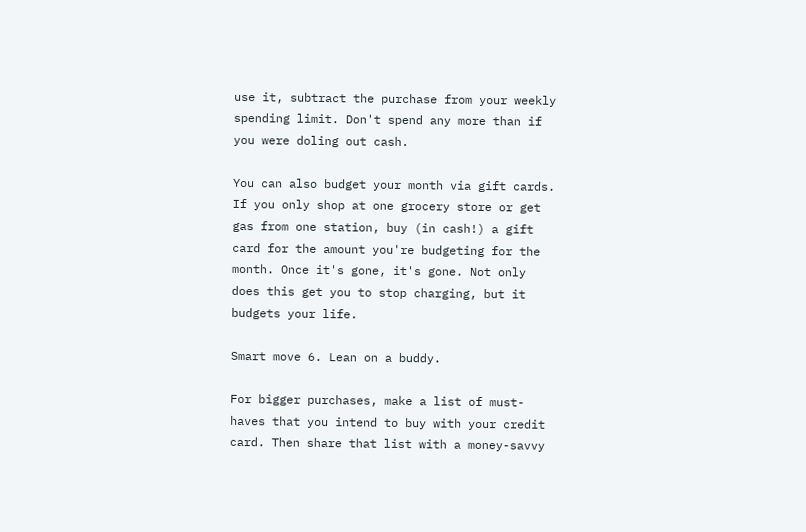use it, subtract the purchase from your weekly spending limit. Don't spend any more than if you were doling out cash.

You can also budget your month via gift cards. If you only shop at one grocery store or get gas from one station, buy (in cash!) a gift card for the amount you're budgeting for the month. Once it's gone, it's gone. Not only does this get you to stop charging, but it budgets your life.

Smart move 6. Lean on a buddy.

For bigger purchases, make a list of must-haves that you intend to buy with your credit card. Then share that list with a money-savvy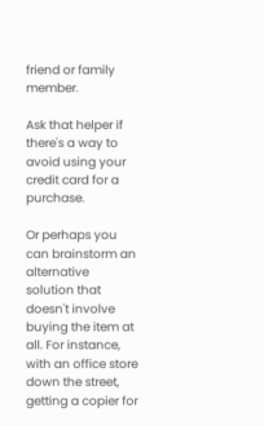friend or family member.

Ask that helper if there's a way to avoid using your credit card for a purchase.

Or perhaps you can brainstorm an alternative solution that doesn't involve buying the item at all. For instance, with an office store down the street, getting a copier for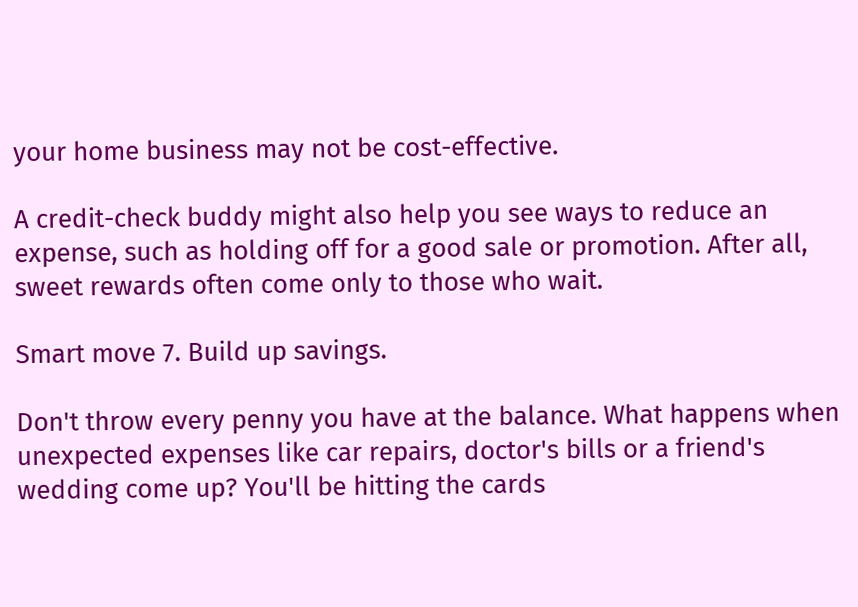your home business may not be cost-effective.

A credit-check buddy might also help you see ways to reduce an expense, such as holding off for a good sale or promotion. After all, sweet rewards often come only to those who wait.

Smart move 7. Build up savings.

Don't throw every penny you have at the balance. What happens when unexpected expenses like car repairs, doctor's bills or a friend's wedding come up? You'll be hitting the cards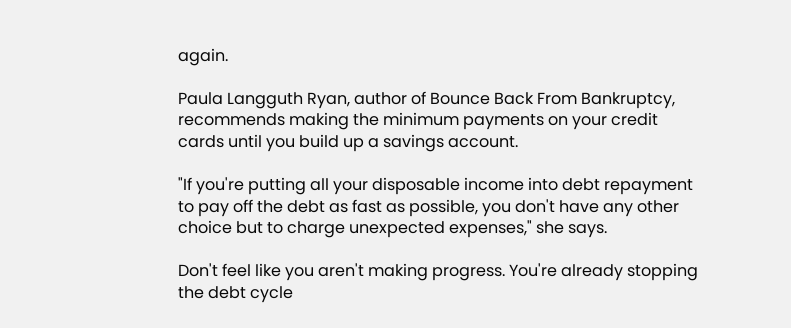again.

Paula Langguth Ryan, author of Bounce Back From Bankruptcy, recommends making the minimum payments on your credit cards until you build up a savings account.

"If you're putting all your disposable income into debt repayment to pay off the debt as fast as possible, you don't have any other choice but to charge unexpected expenses," she says.

Don't feel like you aren't making progress. You're already stopping the debt cycle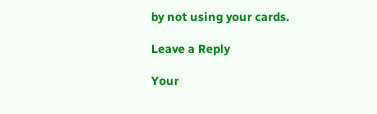by not using your cards.

Leave a Reply

Your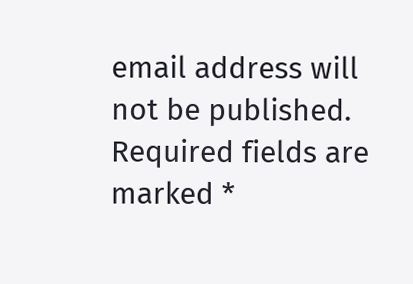email address will not be published. Required fields are marked *